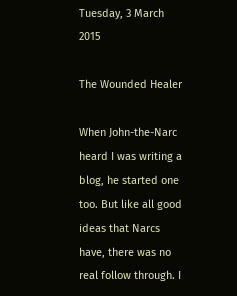Tuesday, 3 March 2015

The Wounded Healer

When John-the-Narc heard I was writing a blog, he started one too. But like all good ideas that Narcs have, there was no real follow through. I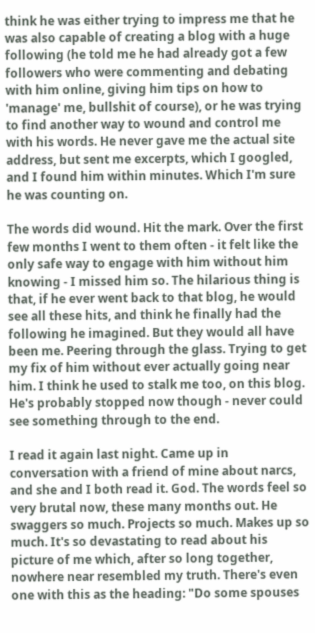think he was either trying to impress me that he was also capable of creating a blog with a huge following (he told me he had already got a few followers who were commenting and debating with him online, giving him tips on how to 'manage' me, bullshit of course), or he was trying to find another way to wound and control me with his words. He never gave me the actual site address, but sent me excerpts, which I googled, and I found him within minutes. Which I'm sure he was counting on.

The words did wound. Hit the mark. Over the first few months I went to them often - it felt like the only safe way to engage with him without him knowing - I missed him so. The hilarious thing is that, if he ever went back to that blog, he would see all these hits, and think he finally had the following he imagined. But they would all have been me. Peering through the glass. Trying to get my fix of him without ever actually going near him. I think he used to stalk me too, on this blog. He's probably stopped now though - never could see something through to the end.

I read it again last night. Came up in conversation with a friend of mine about narcs, and she and I both read it. God. The words feel so very brutal now, these many months out. He swaggers so much. Projects so much. Makes up so much. It's so devastating to read about his picture of me which, after so long together, nowhere near resembled my truth. There's even one with this as the heading: "Do some spouses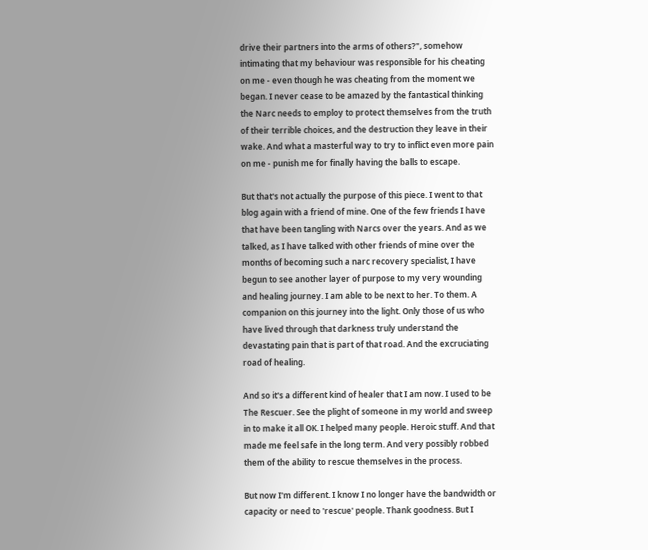drive their partners into the arms of others?", somehow intimating that my behaviour was responsible for his cheating on me - even though he was cheating from the moment we began. I never cease to be amazed by the fantastical thinking the Narc needs to employ to protect themselves from the truth of their terrible choices, and the destruction they leave in their wake. And what a masterful way to try to inflict even more pain on me - punish me for finally having the balls to escape.

But that's not actually the purpose of this piece. I went to that blog again with a friend of mine. One of the few friends I have that have been tangling with Narcs over the years. And as we talked, as I have talked with other friends of mine over the months of becoming such a narc recovery specialist, I have begun to see another layer of purpose to my very wounding and healing journey. I am able to be next to her. To them. A companion on this journey into the light. Only those of us who have lived through that darkness truly understand the devastating pain that is part of that road. And the excruciating road of healing.

And so it's a different kind of healer that I am now. I used to be The Rescuer. See the plight of someone in my world and sweep in to make it all OK. I helped many people. Heroic stuff. And that made me feel safe in the long term. And very possibly robbed them of the ability to rescue themselves in the process.

But now I'm different. I know I no longer have the bandwidth or capacity or need to 'rescue' people. Thank goodness. But I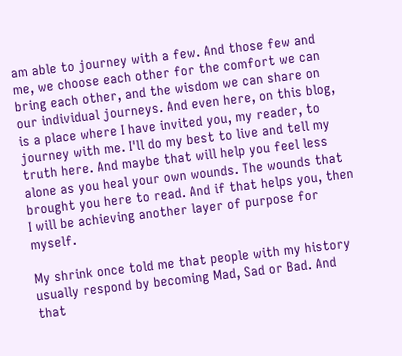am able to journey with a few. And those few and me, we choose each other for the comfort we can bring each other, and the wisdom we can share on our individual journeys. And even here, on this blog, is a place where I have invited you, my reader, to journey with me. I'll do my best to live and tell my truth here. And maybe that will help you feel less alone as you heal your own wounds. The wounds that brought you here to read. And if that helps you, then I will be achieving another layer of purpose for myself.

My shrink once told me that people with my history usually respond by becoming Mad, Sad or Bad. And that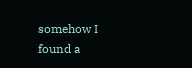somehow I found a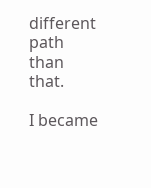different path than that.

I became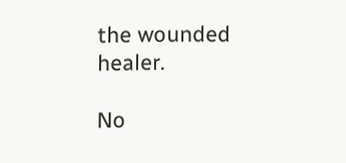the wounded healer.

No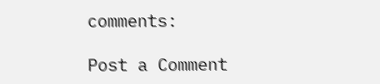comments:

Post a Comment